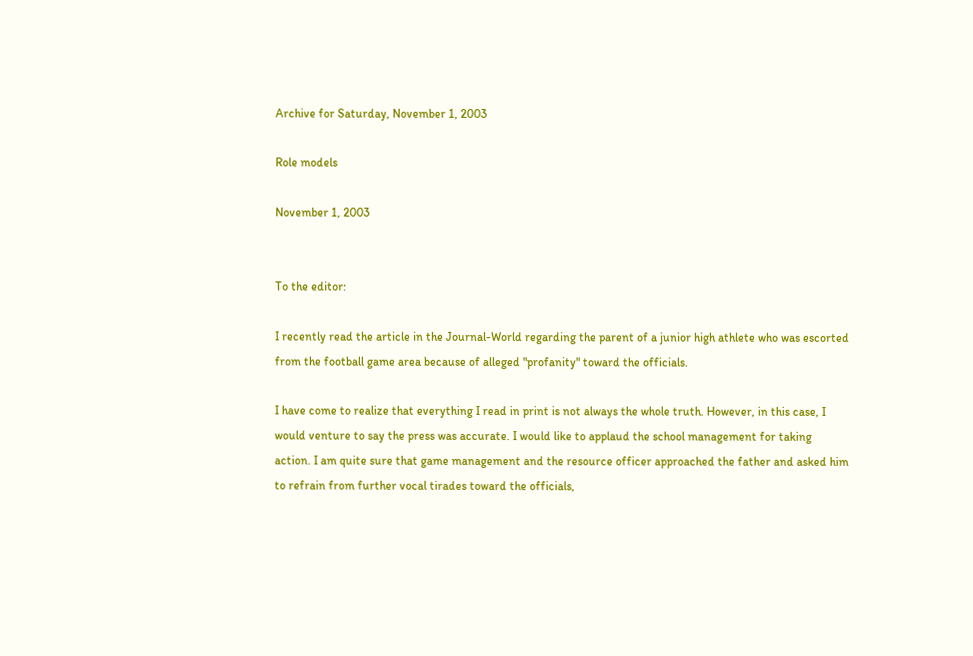Archive for Saturday, November 1, 2003

Role models

November 1, 2003


To the editor:

I recently read the article in the Journal-World regarding the parent of a junior high athlete who was escorted from the football game area because of alleged "profanity" toward the officials.

I have come to realize that everything I read in print is not always the whole truth. However, in this case, I would venture to say the press was accurate. I would like to applaud the school management for taking action. I am quite sure that game management and the resource officer approached the father and asked him to refrain from further vocal tirades toward the officials,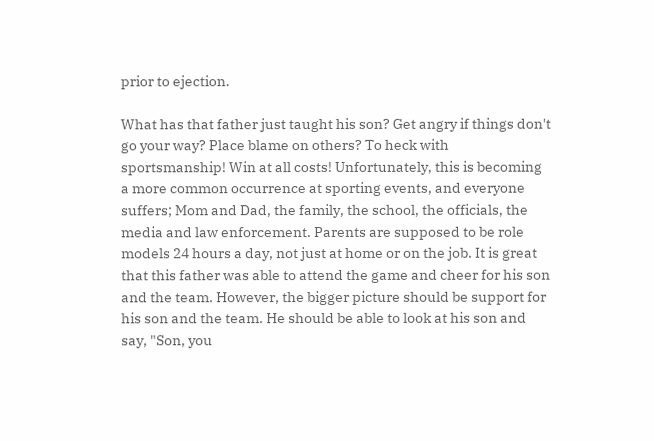prior to ejection.

What has that father just taught his son? Get angry if things don't go your way? Place blame on others? To heck with sportsmanship! Win at all costs! Unfortunately, this is becoming a more common occurrence at sporting events, and everyone suffers; Mom and Dad, the family, the school, the officials, the media and law enforcement. Parents are supposed to be role models 24 hours a day, not just at home or on the job. It is great that this father was able to attend the game and cheer for his son and the team. However, the bigger picture should be support for his son and the team. He should be able to look at his son and say, "Son, you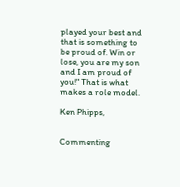played your best and that is something to be proud of. Win or lose, you are my son and I am proud of you!" That is what makes a role model.

Ken Phipps,


Commenting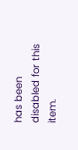has been disabled for this item.